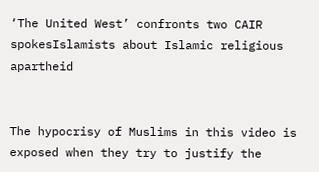‘The United West’ confronts two CAIR spokesIslamists about Islamic religious apartheid


The hypocrisy of Muslims in this video is exposed when they try to justify the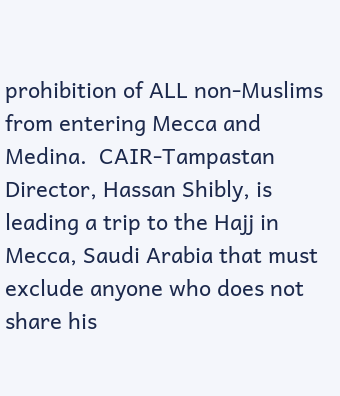prohibition of ALL non-Muslims from entering Mecca and Medina.  CAIR-Tampastan Director, Hassan Shibly, is leading a trip to the Hajj in Mecca, Saudi Arabia that must exclude anyone who does not share his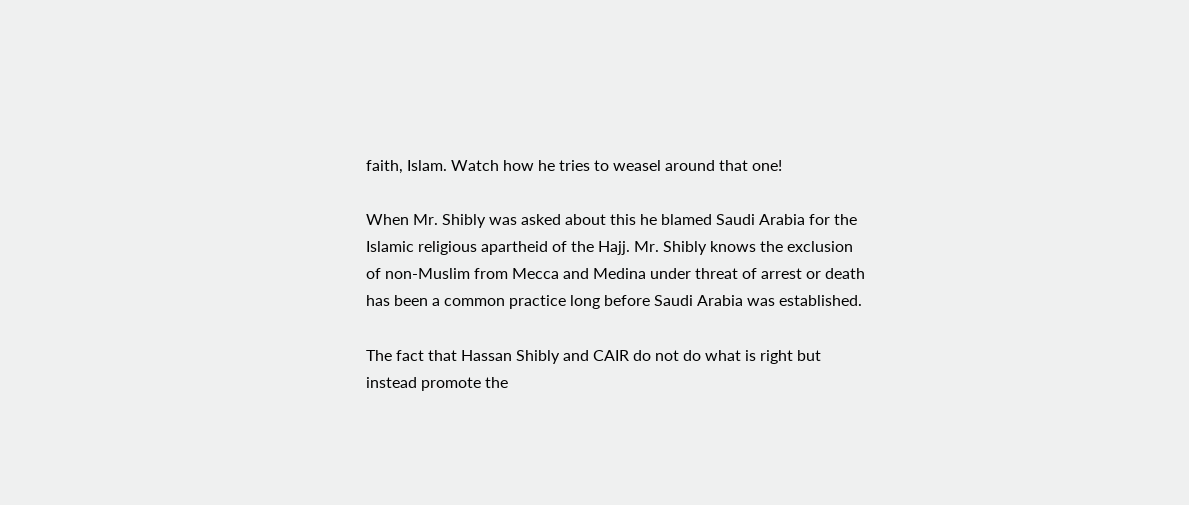faith, Islam. Watch how he tries to weasel around that one!

When Mr. Shibly was asked about this he blamed Saudi Arabia for the Islamic religious apartheid of the Hajj. Mr. Shibly knows the exclusion of non-Muslim from Mecca and Medina under threat of arrest or death has been a common practice long before Saudi Arabia was established.

The fact that Hassan Shibly and CAIR do not do what is right but instead promote the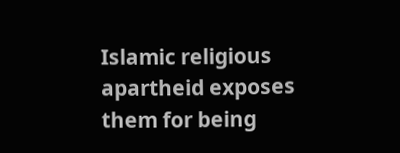Islamic religious apartheid exposes them for being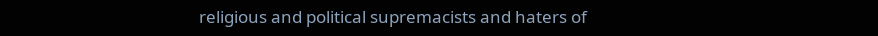religious and political supremacists and haters of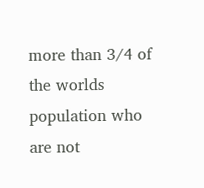more than 3/4 of the worlds population who are not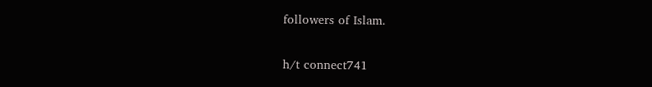followers of Islam.

h/t connect741